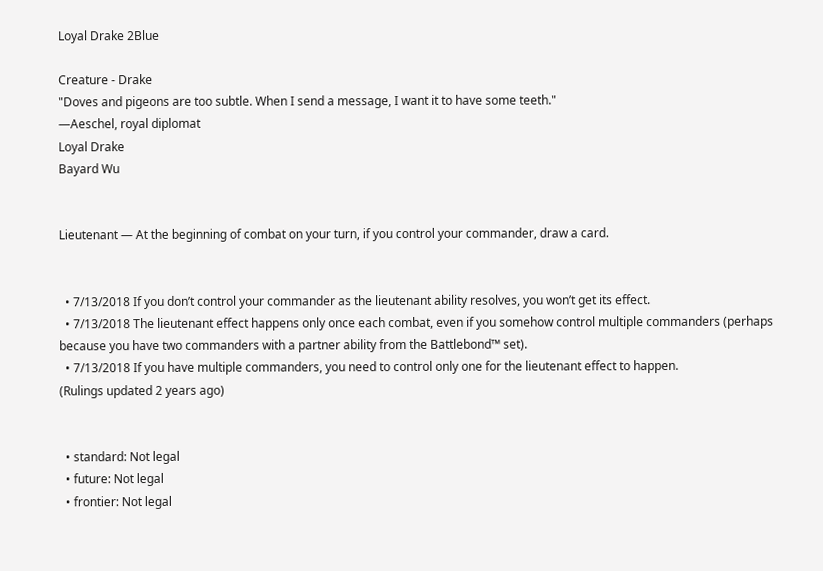Loyal Drake 2Blue

Creature - Drake
"Doves and pigeons are too subtle. When I send a message, I want it to have some teeth."
—Aeschel, royal diplomat
Loyal Drake
Bayard Wu


Lieutenant — At the beginning of combat on your turn, if you control your commander, draw a card.


  • 7/13/2018 If you don’t control your commander as the lieutenant ability resolves, you won’t get its effect.
  • 7/13/2018 The lieutenant effect happens only once each combat, even if you somehow control multiple commanders (perhaps because you have two commanders with a partner ability from the Battlebond™ set).
  • 7/13/2018 If you have multiple commanders, you need to control only one for the lieutenant effect to happen.
(Rulings updated 2 years ago)


  • standard: Not legal
  • future: Not legal
  • frontier: Not legal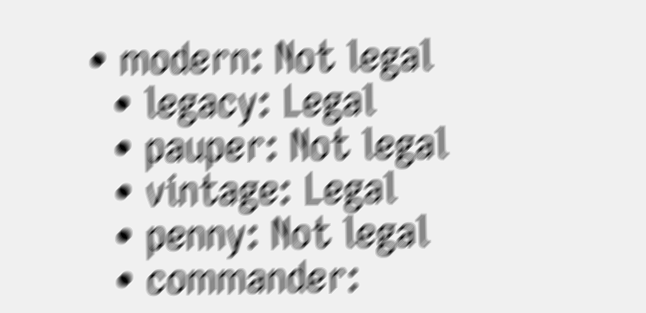• modern: Not legal
  • legacy: Legal
  • pauper: Not legal
  • vintage: Legal
  • penny: Not legal
  • commander: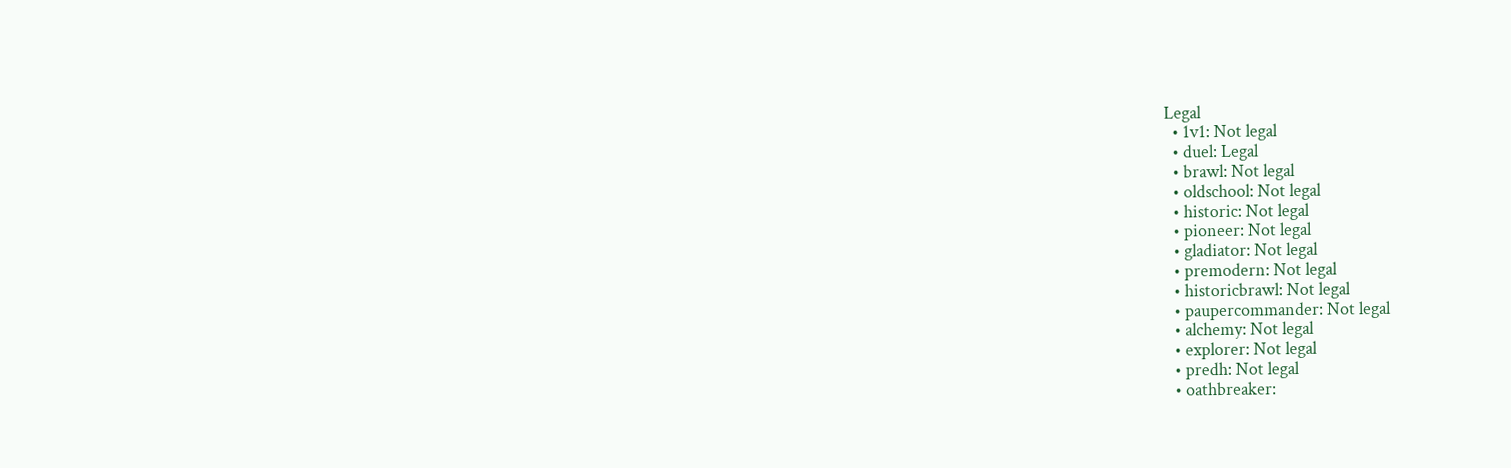Legal
  • 1v1: Not legal
  • duel: Legal
  • brawl: Not legal
  • oldschool: Not legal
  • historic: Not legal
  • pioneer: Not legal
  • gladiator: Not legal
  • premodern: Not legal
  • historicbrawl: Not legal
  • paupercommander: Not legal
  • alchemy: Not legal
  • explorer: Not legal
  • predh: Not legal
  • oathbreaker: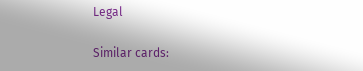Legal

Similar cards: